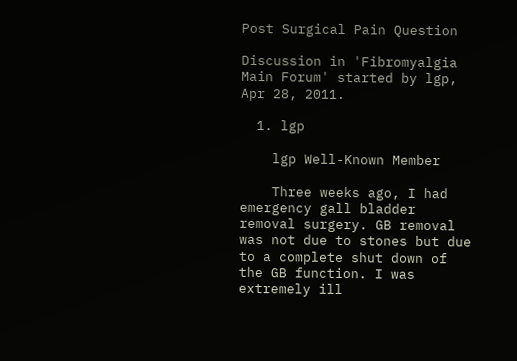Post Surgical Pain Question

Discussion in 'Fibromyalgia Main Forum' started by lgp, Apr 28, 2011.

  1. lgp

    lgp Well-Known Member

    Three weeks ago, I had emergency gall bladder removal surgery. GB removal was not due to stones but due to a complete shut down of the GB function. I was extremely ill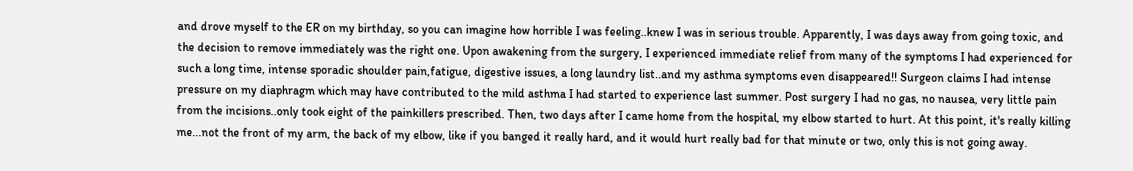and drove myself to the ER on my birthday, so you can imagine how horrible I was feeling..knew I was in serious trouble. Apparently, I was days away from going toxic, and the decision to remove immediately was the right one. Upon awakening from the surgery, I experienced immediate relief from many of the symptoms I had experienced for such a long time, intense sporadic shoulder pain,fatigue, digestive issues, a long laundry list..and my asthma symptoms even disappeared!! Surgeon claims I had intense pressure on my diaphragm which may have contributed to the mild asthma I had started to experience last summer. Post surgery I had no gas, no nausea, very little pain from the incisions..only took eight of the painkillers prescribed. Then, two days after I came home from the hospital, my elbow started to hurt. At this point, it's really killing me...not the front of my arm, the back of my elbow, like if you banged it really hard, and it would hurt really bad for that minute or two, only this is not going away.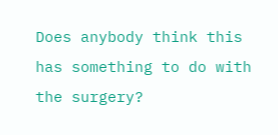Does anybody think this has something to do with the surgery?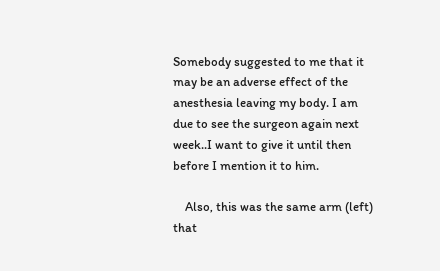Somebody suggested to me that it may be an adverse effect of the anesthesia leaving my body. I am due to see the surgeon again next week..I want to give it until then before I mention it to him.

    Also, this was the same arm (left) that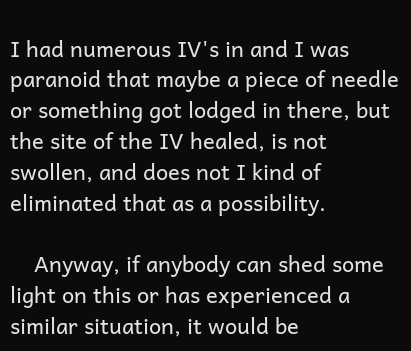I had numerous IV's in and I was paranoid that maybe a piece of needle or something got lodged in there, but the site of the IV healed, is not swollen, and does not I kind of eliminated that as a possibility.

    Anyway, if anybody can shed some light on this or has experienced a similar situation, it would be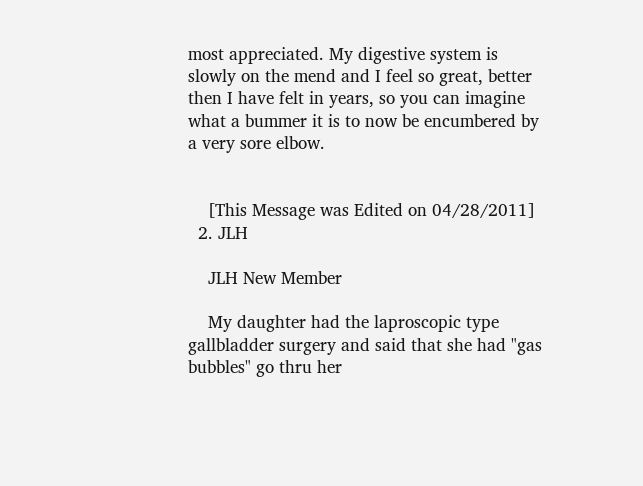most appreciated. My digestive system is slowly on the mend and I feel so great, better then I have felt in years, so you can imagine what a bummer it is to now be encumbered by a very sore elbow.


    [This Message was Edited on 04/28/2011]
  2. JLH

    JLH New Member

    My daughter had the laproscopic type gallbladder surgery and said that she had "gas bubbles" go thru her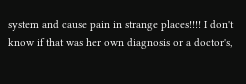system and cause pain in strange places!!!! I don't know if that was her own diagnosis or a doctor's,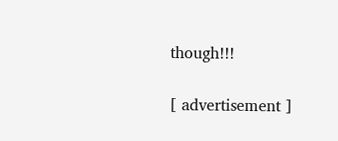though!!!

[ advertisement ]